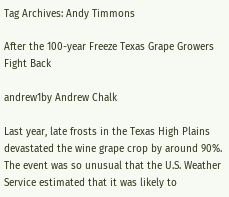Tag Archives: Andy Timmons

After the 100-year Freeze Texas Grape Growers Fight Back

andrew1by Andrew Chalk

Last year, late frosts in the Texas High Plains devastated the wine grape crop by around 90%. The event was so unusual that the U.S. Weather Service estimated that it was likely to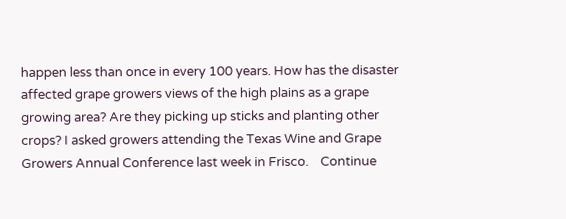happen less than once in every 100 years. How has the disaster affected grape growers views of the high plains as a grape growing area? Are they picking up sticks and planting other crops? I asked growers attending the Texas Wine and Grape Growers Annual Conference last week in Frisco.    Continue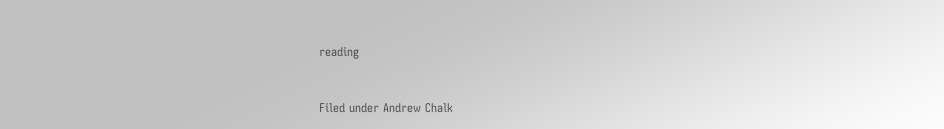reading


Filed under Andrew Chalk